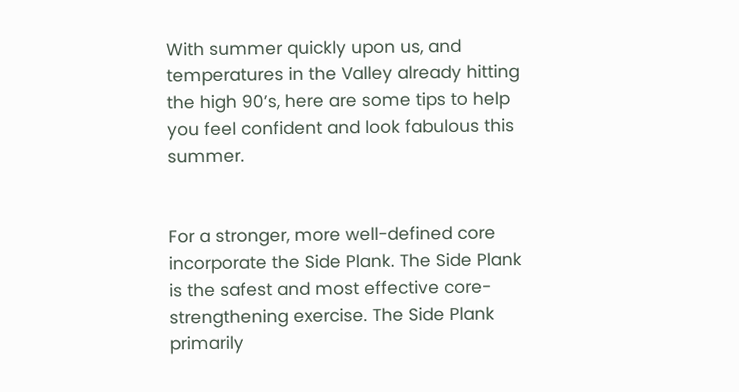With summer quickly upon us, and temperatures in the Valley already hitting the high 90’s, here are some tips to help you feel confident and look fabulous this summer.


For a stronger, more well-defined core incorporate the Side Plank. The Side Plank is the safest and most effective core-strengthening exercise. The Side Plank primarily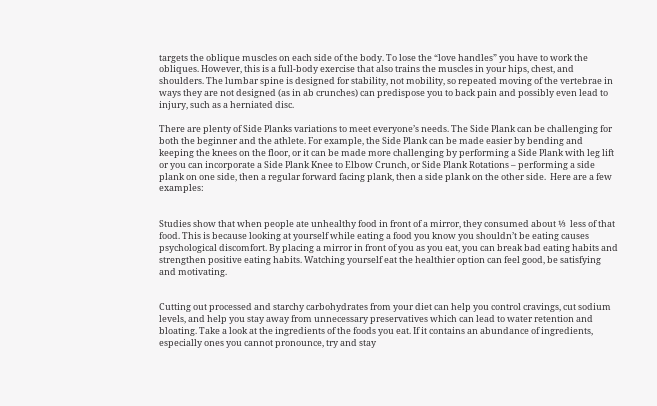targets the oblique muscles on each side of the body. To lose the “love handles” you have to work the obliques. However, this is a full-body exercise that also trains the muscles in your hips, chest, and shoulders. The lumbar spine is designed for stability, not mobility, so repeated moving of the vertebrae in ways they are not designed (as in ab crunches) can predispose you to back pain and possibly even lead to injury, such as a herniated disc.

There are plenty of Side Planks variations to meet everyone’s needs. The Side Plank can be challenging for both the beginner and the athlete. For example, the Side Plank can be made easier by bending and keeping the knees on the floor, or it can be made more challenging by performing a Side Plank with leg lift or you can incorporate a Side Plank Knee to Elbow Crunch, or Side Plank Rotations – performing a side plank on one side, then a regular forward facing plank, then a side plank on the other side.  Here are a few examples:


Studies show that when people ate unhealthy food in front of a mirror, they consumed about ⅓  less of that food. This is because looking at yourself while eating a food you know you shouldn’t be eating causes psychological discomfort. By placing a mirror in front of you as you eat, you can break bad eating habits and strengthen positive eating habits. Watching yourself eat the healthier option can feel good, be satisfying and motivating.


Cutting out processed and starchy carbohydrates from your diet can help you control cravings, cut sodium levels, and help you stay away from unnecessary preservatives which can lead to water retention and bloating. Take a look at the ingredients of the foods you eat. If it contains an abundance of ingredients, especially ones you cannot pronounce, try and stay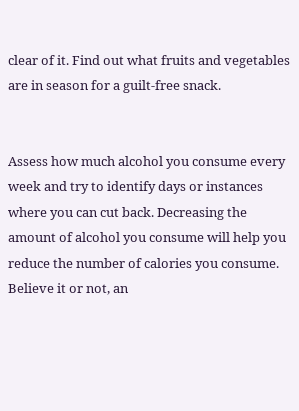clear of it. Find out what fruits and vegetables are in season for a guilt-free snack.


Assess how much alcohol you consume every week and try to identify days or instances where you can cut back. Decreasing the amount of alcohol you consume will help you reduce the number of calories you consume. Believe it or not, an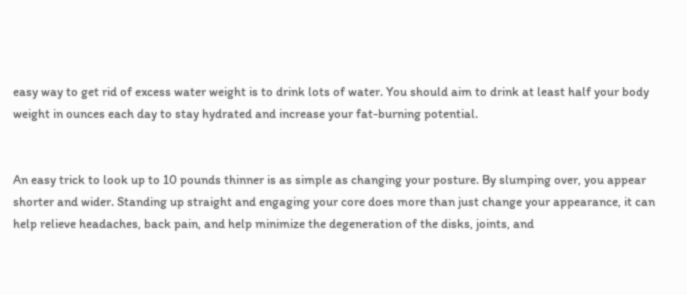easy way to get rid of excess water weight is to drink lots of water. You should aim to drink at least half your body weight in ounces each day to stay hydrated and increase your fat-burning potential.


An easy trick to look up to 10 pounds thinner is as simple as changing your posture. By slumping over, you appear shorter and wider. Standing up straight and engaging your core does more than just change your appearance, it can help relieve headaches, back pain, and help minimize the degeneration of the disks, joints, and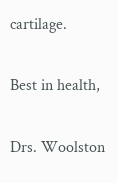cartilage.

Best in health,

Drs. Woolston